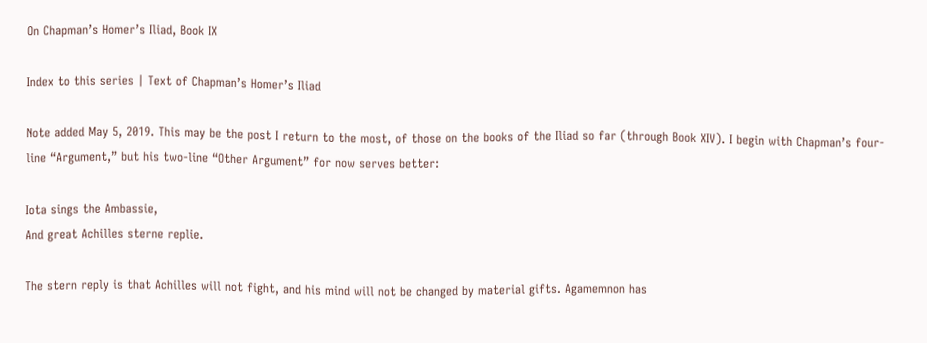On Chapman’s Homer’s Iliad, Book IX

Index to this series | Text of Chapman’s Homer’s Iliad

Note added May 5, 2019. This may be the post I return to the most, of those on the books of the Iliad so far (through Book XIV). I begin with Chapman’s four-line “Argument,” but his two-line “Other Argument” for now serves better:

Iota sings the Ambassie,
And great Achilles sterne replie.

The stern reply is that Achilles will not fight, and his mind will not be changed by material gifts. Agamemnon has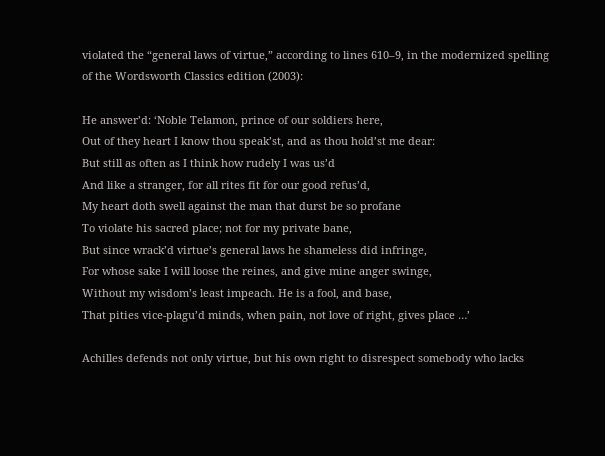violated the “general laws of virtue,” according to lines 610–9, in the modernized spelling of the Wordsworth Classics edition (2003):

He answer’d: ‘Noble Telamon, prince of our soldiers here,
Out of they heart I know thou speak’st, and as thou hold’st me dear:
But still as often as I think how rudely I was us’d
And like a stranger, for all rites fit for our good refus’d,
My heart doth swell against the man that durst be so profane
To violate his sacred place; not for my private bane,
But since wrack’d virtue’s general laws he shameless did infringe,
For whose sake I will loose the reines, and give mine anger swinge,
Without my wisdom’s least impeach. He is a fool, and base,
That pities vice-plagu’d minds, when pain, not love of right, gives place …’

Achilles defends not only virtue, but his own right to disrespect somebody who lacks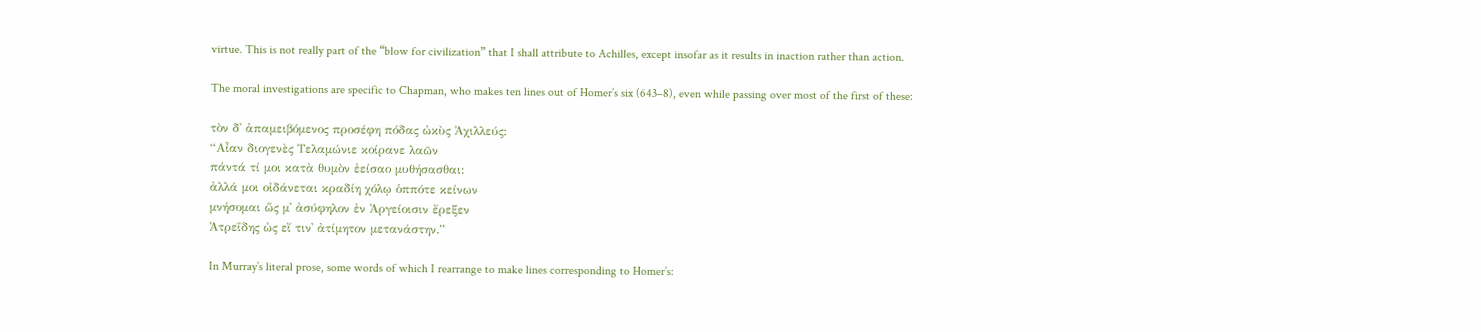virtue. This is not really part of the “blow for civilization” that I shall attribute to Achilles, except insofar as it results in inaction rather than action.

The moral investigations are specific to Chapman, who makes ten lines out of Homer’s six (643–8), even while passing over most of the first of these:

τὸν δ᾽ ἀπαμειβόμενος προσέφη πόδας ὠκὺς Ἀχιλλεύς:
“Αἶαν διογενὲς Τελαμώνιε κοίρανε λαῶν
πάντά τί μοι κατὰ θυμὸν ἐείσαο μυθήσασθαι:
ἀλλά μοι οἰδάνεται κραδίη χόλῳ ὁππότε κείνων
μνήσομαι ὥς μ᾽ ἀσύφηλον ἐν Ἀργείοισιν ἔρεξεν
Ἀτρεΐδης ὡς εἴ τιν᾽ ἀτίμητον μετανάστην.”

In Murray’s literal prose, some words of which I rearrange to make lines corresponding to Homer’s: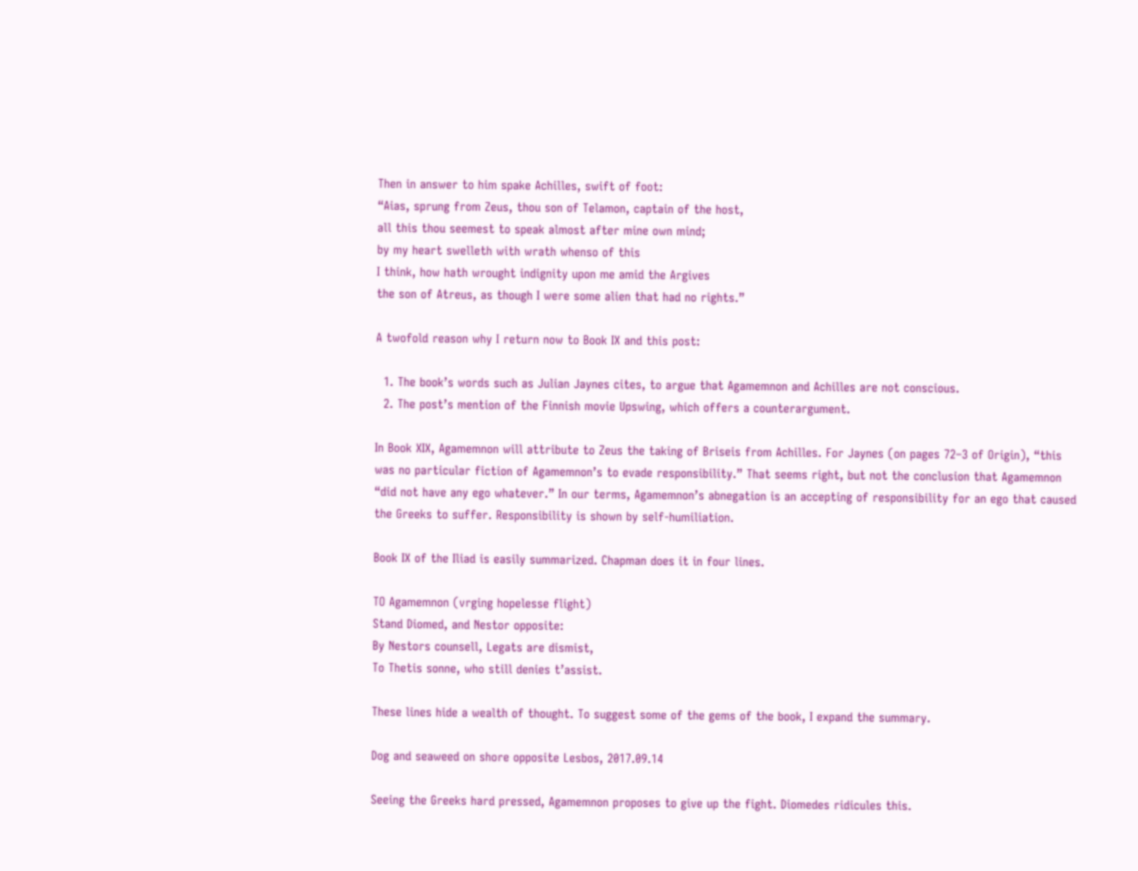Then in answer to him spake Achilles, swift of foot:
“Aias, sprung from Zeus, thou son of Telamon, captain of the host,
all this thou seemest to speak almost after mine own mind;
by my heart swelleth with wrath whenso of this
I think, how hath wrought indignity upon me amid the Argives
the son of Atreus, as though I were some alien that had no rights.”

A twofold reason why I return now to Book IX and this post:

  1. The book’s words such as Julian Jaynes cites, to argue that Agamemnon and Achilles are not conscious.
  2. The post’s mention of the Finnish movie Upswing, which offers a counterargument.

In Book XIX, Agamemnon will attribute to Zeus the taking of Briseis from Achilles. For Jaynes (on pages 72–3 of Origin), “this was no particular fiction of Agamemnon’s to evade responsibility.” That seems right, but not the conclusion that Agamemnon “did not have any ego whatever.” In our terms, Agamemnon’s abnegation is an accepting of responsibility for an ego that caused the Greeks to suffer. Responsibility is shown by self-humiliation.

Book IX of the Iliad is easily summarized. Chapman does it in four lines.

TO Agamemnon (vrging hopelesse flight)
Stand Diomed, and Nestor opposite:
By Nestors counsell, Legats are dismist,
To Thetis sonne, who still denies t’assist.

These lines hide a wealth of thought. To suggest some of the gems of the book, I expand the summary.

Dog and seaweed on shore opposite Lesbos, 2017.09.14

Seeing the Greeks hard pressed, Agamemnon proposes to give up the fight. Diomedes ridicules this.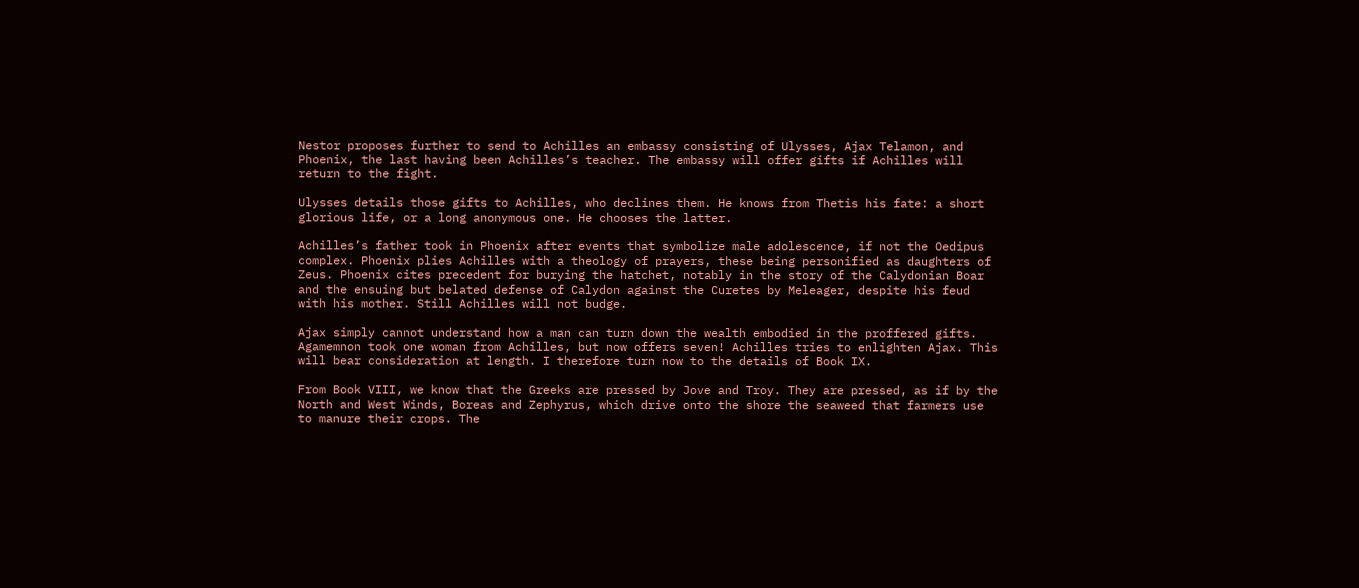Nestor proposes further to send to Achilles an embassy consisting of Ulysses, Ajax Telamon, and Phoenix, the last having been Achilles’s teacher. The embassy will offer gifts if Achilles will return to the fight.

Ulysses details those gifts to Achilles, who declines them. He knows from Thetis his fate: a short glorious life, or a long anonymous one. He chooses the latter.

Achilles’s father took in Phoenix after events that symbolize male adolescence, if not the Oedipus complex. Phoenix plies Achilles with a theology of prayers, these being personified as daughters of Zeus. Phoenix cites precedent for burying the hatchet, notably in the story of the Calydonian Boar and the ensuing but belated defense of Calydon against the Curetes by Meleager, despite his feud with his mother. Still Achilles will not budge.

Ajax simply cannot understand how a man can turn down the wealth embodied in the proffered gifts. Agamemnon took one woman from Achilles, but now offers seven! Achilles tries to enlighten Ajax. This will bear consideration at length. I therefore turn now to the details of Book IX.

From Book VIII, we know that the Greeks are pressed by Jove and Troy. They are pressed, as if by the North and West Winds, Boreas and Zephyrus, which drive onto the shore the seaweed that farmers use to manure their crops. The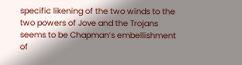specific likening of the two winds to the two powers of Jove and the Trojans seems to be Chapman’s embellishment of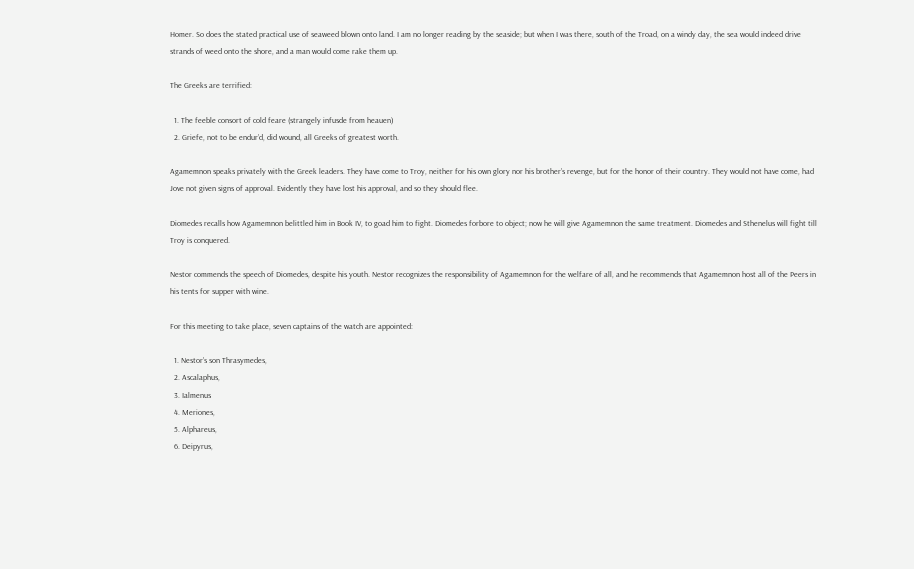Homer. So does the stated practical use of seaweed blown onto land. I am no longer reading by the seaside; but when I was there, south of the Troad, on a windy day, the sea would indeed drive strands of weed onto the shore, and a man would come rake them up.

The Greeks are terrified:

  1. The feeble consort of cold feare (strangely infusde from heauen)
  2. Griefe, not to be endur’d, did wound, all Greeks of greatest worth.

Agamemnon speaks privately with the Greek leaders. They have come to Troy, neither for his own glory nor his brother’s revenge, but for the honor of their country. They would not have come, had Jove not given signs of approval. Evidently they have lost his approval, and so they should flee.

Diomedes recalls how Agamemnon belittled him in Book IV, to goad him to fight. Diomedes forbore to object; now he will give Agamemnon the same treatment. Diomedes and Sthenelus will fight till Troy is conquered.

Nestor commends the speech of Diomedes, despite his youth. Nestor recognizes the responsibility of Agamemnon for the welfare of all, and he recommends that Agamemnon host all of the Peers in his tents for supper with wine.

For this meeting to take place, seven captains of the watch are appointed:

  1. Nestor’s son Thrasymedes,
  2. Ascalaphus,
  3. Ialmenus
  4. Meriones,
  5. Alphareus,
  6. Deipyrus,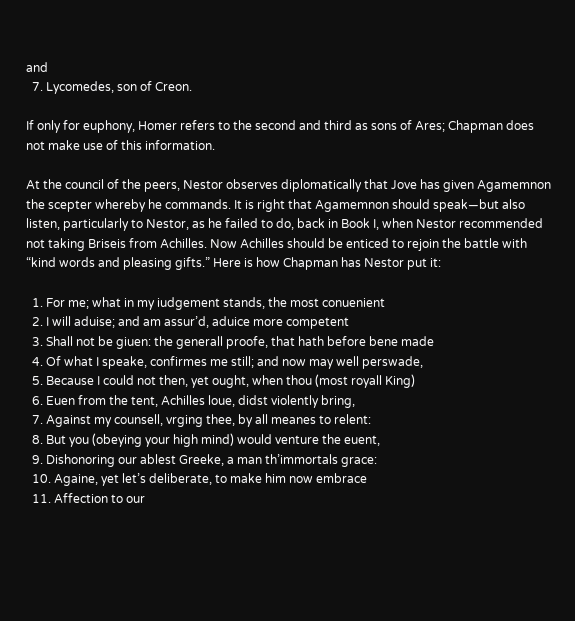and
  7. Lycomedes, son of Creon.

If only for euphony, Homer refers to the second and third as sons of Ares; Chapman does not make use of this information.

At the council of the peers, Nestor observes diplomatically that Jove has given Agamemnon the scepter whereby he commands. It is right that Agamemnon should speak—but also listen, particularly to Nestor, as he failed to do, back in Book I, when Nestor recommended not taking Briseis from Achilles. Now Achilles should be enticed to rejoin the battle with “kind words and pleasing gifts.” Here is how Chapman has Nestor put it:

  1. For me; what in my iudgement stands, the most conuenient
  2. I will aduise; and am assur’d, aduice more competent
  3. Shall not be giuen: the generall proofe, that hath before bene made
  4. Of what I speake, confirmes me still; and now may well perswade,
  5. Because I could not then, yet ought, when thou (most royall King)
  6. Euen from the tent, Achilles loue, didst violently bring,
  7. Against my counsell, vrging thee, by all meanes to relent:
  8. But you (obeying your high mind) would venture the euent,
  9. Dishonoring our ablest Greeke, a man th’immortals grace:
  10. Againe, yet let’s deliberate, to make him now embrace
  11. Affection to our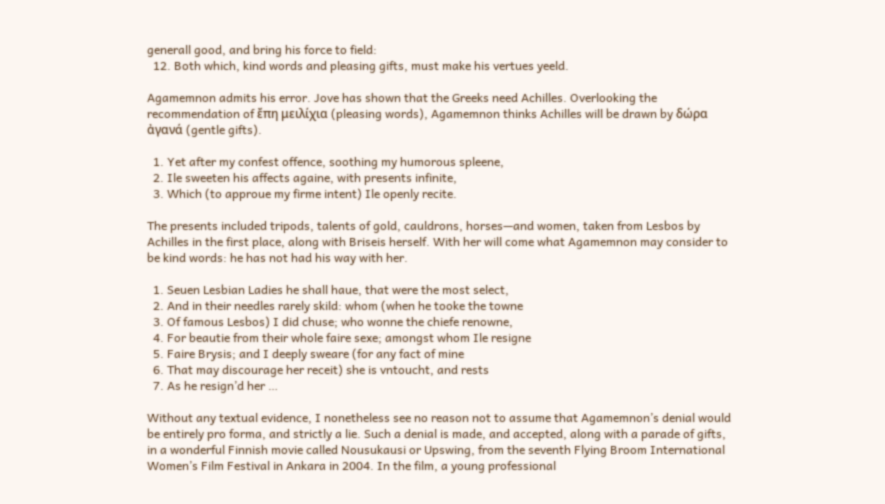generall good, and bring his force to field:
  12. Both which, kind words and pleasing gifts, must make his vertues yeeld.

Agamemnon admits his error. Jove has shown that the Greeks need Achilles. Overlooking the recommendation of ἔπη μειλίχια (pleasing words), Agamemnon thinks Achilles will be drawn by δώρα ἀγανά (gentle gifts).

  1. Yet after my confest offence, soothing my humorous spleene,
  2. Ile sweeten his affects againe, with presents infinite,
  3. Which (to approue my firme intent) Ile openly recite.

The presents included tripods, talents of gold, cauldrons, horses—and women, taken from Lesbos by Achilles in the first place, along with Briseis herself. With her will come what Agamemnon may consider to be kind words: he has not had his way with her.

  1. Seuen Lesbian Ladies he shall haue, that were the most select,
  2. And in their needles rarely skild: whom (when he tooke the towne
  3. Of famous Lesbos) I did chuse; who wonne the chiefe renowne,
  4. For beautie from their whole faire sexe; amongst whom Ile resigne
  5. Faire Brysis; and I deeply sweare (for any fact of mine
  6. That may discourage her receit) she is vntoucht, and rests
  7. As he resign’d her …

Without any textual evidence, I nonetheless see no reason not to assume that Agamemnon’s denial would be entirely pro forma, and strictly a lie. Such a denial is made, and accepted, along with a parade of gifts, in a wonderful Finnish movie called Nousukausi or Upswing, from the seventh Flying Broom International Women’s Film Festival in Ankara in 2004. In the film, a young professional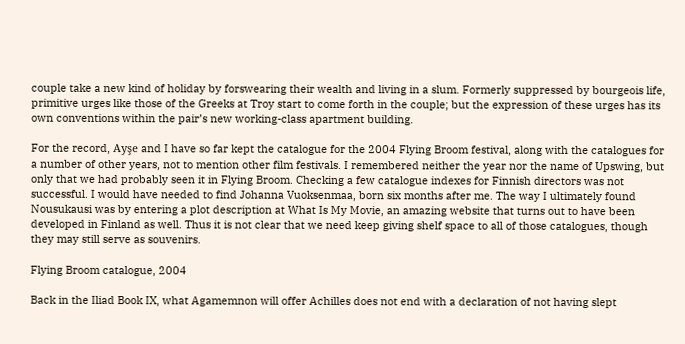couple take a new kind of holiday by forswearing their wealth and living in a slum. Formerly suppressed by bourgeois life, primitive urges like those of the Greeks at Troy start to come forth in the couple; but the expression of these urges has its own conventions within the pair’s new working-class apartment building.

For the record, Ayşe and I have so far kept the catalogue for the 2004 Flying Broom festival, along with the catalogues for a number of other years, not to mention other film festivals. I remembered neither the year nor the name of Upswing, but only that we had probably seen it in Flying Broom. Checking a few catalogue indexes for Finnish directors was not successful. I would have needed to find Johanna Vuoksenmaa, born six months after me. The way I ultimately found Nousukausi was by entering a plot description at What Is My Movie, an amazing website that turns out to have been developed in Finland as well. Thus it is not clear that we need keep giving shelf space to all of those catalogues, though they may still serve as souvenirs.

Flying Broom catalogue, 2004

Back in the Iliad Book IX, what Agamemnon will offer Achilles does not end with a declaration of not having slept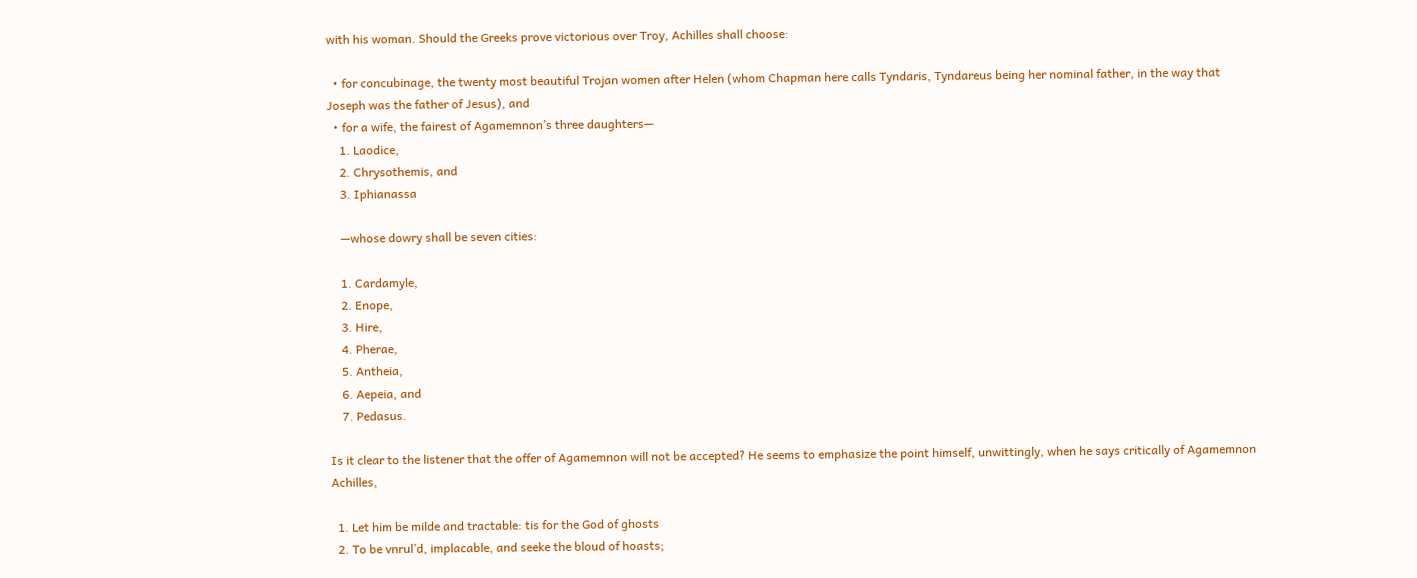with his woman. Should the Greeks prove victorious over Troy, Achilles shall choose:

  • for concubinage, the twenty most beautiful Trojan women after Helen (whom Chapman here calls Tyndaris, Tyndareus being her nominal father, in the way that Joseph was the father of Jesus), and
  • for a wife, the fairest of Agamemnon’s three daughters—
    1. Laodice,
    2. Chrysothemis, and
    3. Iphianassa

    —whose dowry shall be seven cities:

    1. Cardamyle,
    2. Enope,
    3. Hire,
    4. Pherae,
    5. Antheia,
    6. Aepeia, and
    7. Pedasus.

Is it clear to the listener that the offer of Agamemnon will not be accepted? He seems to emphasize the point himself, unwittingly, when he says critically of Agamemnon Achilles,

  1. Let him be milde and tractable: tis for the God of ghosts
  2. To be vnrul’d, implacable, and seeke the bloud of hoasts;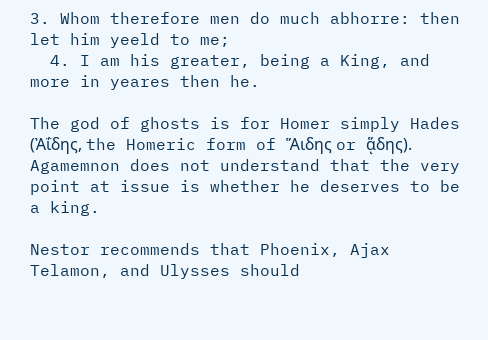3. Whom therefore men do much abhorre: then let him yeeld to me;
  4. I am his greater, being a King, and more in yeares then he.

The god of ghosts is for Homer simply Hades (Ἀΐδης, the Homeric form of Ἅιδης or ᾅδης). Agamemnon does not understand that the very point at issue is whether he deserves to be a king.

Nestor recommends that Phoenix, Ajax Telamon, and Ulysses should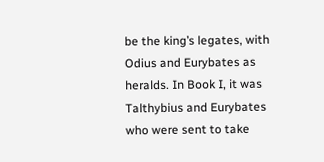be the king’s legates, with Odius and Eurybates as heralds. In Book I, it was Talthybius and Eurybates who were sent to take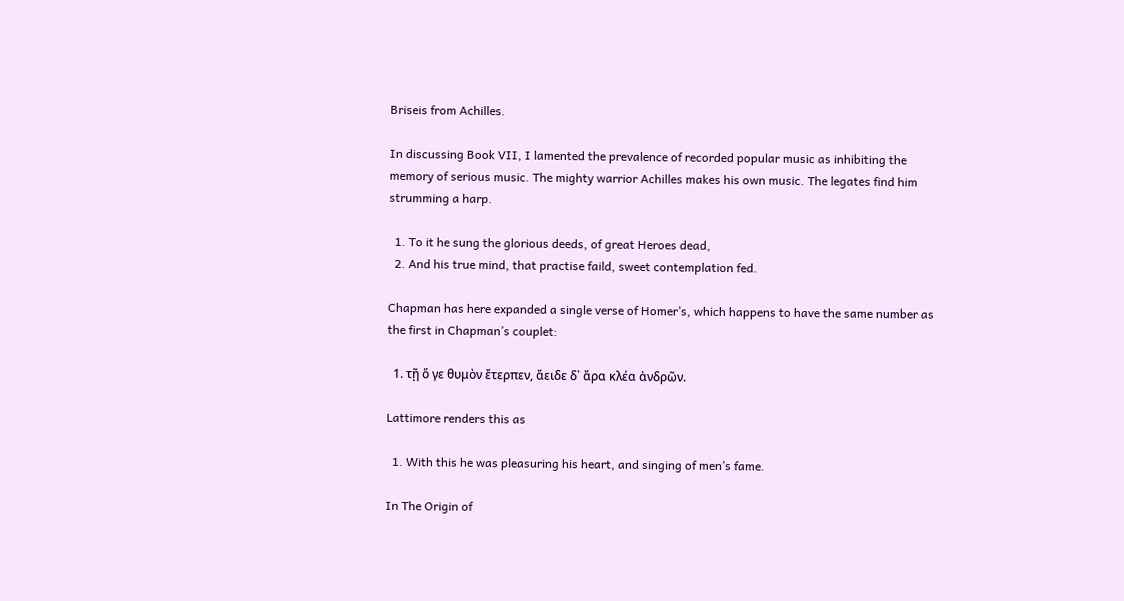Briseis from Achilles.

In discussing Book VII, I lamented the prevalence of recorded popular music as inhibiting the memory of serious music. The mighty warrior Achilles makes his own music. The legates find him strumming a harp.

  1. To it he sung the glorious deeds, of great Heroes dead,
  2. And his true mind, that practise faild, sweet contemplation fed.

Chapman has here expanded a single verse of Homer’s, which happens to have the same number as the first in Chapman’s couplet:

  1. τῇ ὅ γε θυμὸν ἔτερπεν, ἄειδε δ᾽ ἄρα κλέα ἀνδρῶν.

Lattimore renders this as

  1. With this he was pleasuring his heart, and singing of men’s fame.

In The Origin of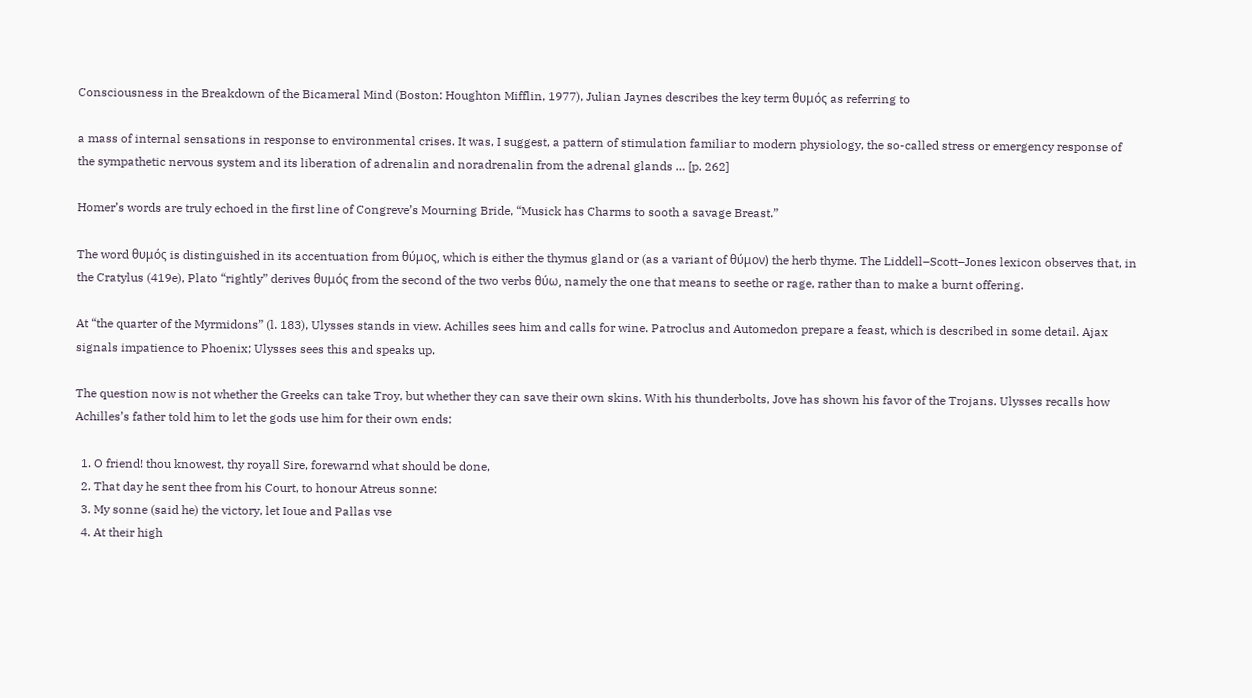Consciousness in the Breakdown of the Bicameral Mind (Boston: Houghton Mifflin, 1977), Julian Jaynes describes the key term θυμός as referring to

a mass of internal sensations in response to environmental crises. It was, I suggest, a pattern of stimulation familiar to modern physiology, the so-called stress or emergency response of the sympathetic nervous system and its liberation of adrenalin and noradrenalin from the adrenal glands … [p. 262]

Homer’s words are truly echoed in the first line of Congreve’s Mourning Bride, “Musick has Charms to sooth a savage Breast.”

The word θυμός is distinguished in its accentuation from θύμος, which is either the thymus gland or (as a variant of θύμον) the herb thyme. The Liddell–Scott–Jones lexicon observes that, in the Cratylus (419e), Plato “rightly” derives θυμός from the second of the two verbs θύω, namely the one that means to seethe or rage, rather than to make a burnt offering.

At “the quarter of the Myrmidons” (l. 183), Ulysses stands in view. Achilles sees him and calls for wine. Patroclus and Automedon prepare a feast, which is described in some detail. Ajax signals impatience to Phoenix; Ulysses sees this and speaks up.

The question now is not whether the Greeks can take Troy, but whether they can save their own skins. With his thunderbolts, Jove has shown his favor of the Trojans. Ulysses recalls how Achilles’s father told him to let the gods use him for their own ends:

  1. O friend! thou knowest, thy royall Sire, forewarnd what should be done,
  2. That day he sent thee from his Court, to honour Atreus sonne:
  3. My sonne (said he) the victory, let Ioue and Pallas vse
  4. At their high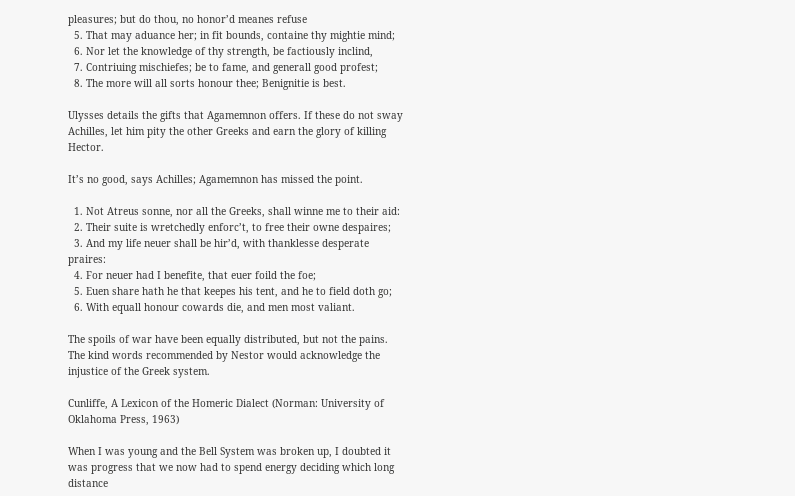pleasures; but do thou, no honor’d meanes refuse
  5. That may aduance her; in fit bounds, containe thy mightie mind;
  6. Nor let the knowledge of thy strength, be factiously inclind,
  7. Contriuing mischiefes; be to fame, and generall good profest;
  8. The more will all sorts honour thee; Benignitie is best.

Ulysses details the gifts that Agamemnon offers. If these do not sway Achilles, let him pity the other Greeks and earn the glory of killing Hector.

It’s no good, says Achilles; Agamemnon has missed the point.

  1. Not Atreus sonne, nor all the Greeks, shall winne me to their aid:
  2. Their suite is wretchedly enforc’t, to free their owne despaires;
  3. And my life neuer shall be hir’d, with thanklesse desperate praires:
  4. For neuer had I benefite, that euer foild the foe;
  5. Euen share hath he that keepes his tent, and he to field doth go;
  6. With equall honour cowards die, and men most valiant.

The spoils of war have been equally distributed, but not the pains. The kind words recommended by Nestor would acknowledge the injustice of the Greek system.

Cunliffe, A Lexicon of the Homeric Dialect (Norman: University of Oklahoma Press, 1963)

When I was young and the Bell System was broken up, I doubted it was progress that we now had to spend energy deciding which long distance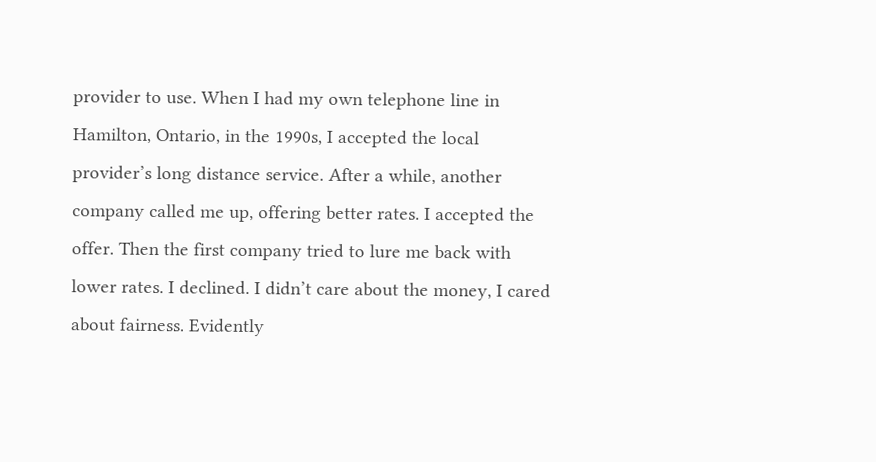provider to use. When I had my own telephone line in Hamilton, Ontario, in the 1990s, I accepted the local provider’s long distance service. After a while, another company called me up, offering better rates. I accepted the offer. Then the first company tried to lure me back with lower rates. I declined. I didn’t care about the money, I cared about fairness. Evidently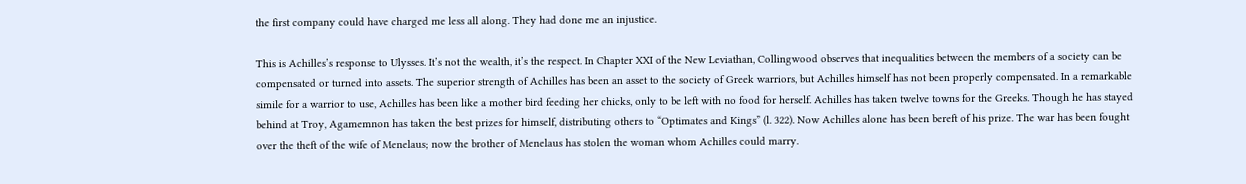the first company could have charged me less all along. They had done me an injustice.

This is Achilles’s response to Ulysses. It’s not the wealth, it’s the respect. In Chapter XXI of the New Leviathan, Collingwood observes that inequalities between the members of a society can be compensated or turned into assets. The superior strength of Achilles has been an asset to the society of Greek warriors, but Achilles himself has not been properly compensated. In a remarkable simile for a warrior to use, Achilles has been like a mother bird feeding her chicks, only to be left with no food for herself. Achilles has taken twelve towns for the Greeks. Though he has stayed behind at Troy, Agamemnon has taken the best prizes for himself, distributing others to “Optimates and Kings” (l. 322). Now Achilles alone has been bereft of his prize. The war has been fought over the theft of the wife of Menelaus; now the brother of Menelaus has stolen the woman whom Achilles could marry.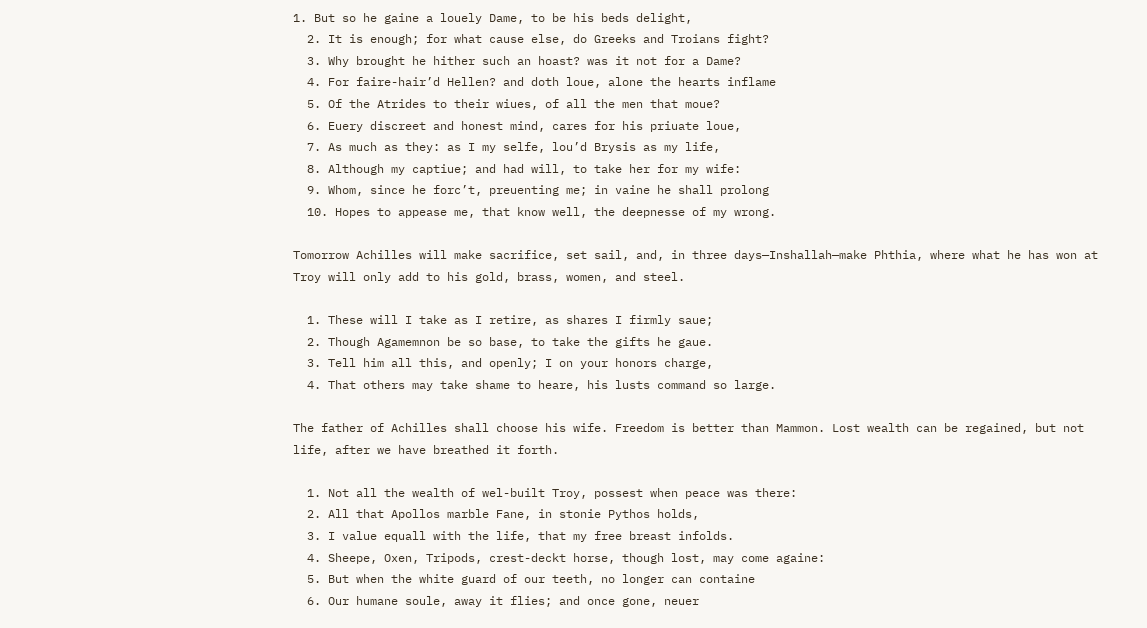1. But so he gaine a louely Dame, to be his beds delight,
  2. It is enough; for what cause else, do Greeks and Troians fight?
  3. Why brought he hither such an hoast? was it not for a Dame?
  4. For faire-hair’d Hellen? and doth loue, alone the hearts inflame
  5. Of the Atrides to their wiues, of all the men that moue?
  6. Euery discreet and honest mind, cares for his priuate loue,
  7. As much as they: as I my selfe, lou’d Brysis as my life,
  8. Although my captiue; and had will, to take her for my wife:
  9. Whom, since he forc’t, preuenting me; in vaine he shall prolong
  10. Hopes to appease me, that know well, the deepnesse of my wrong.

Tomorrow Achilles will make sacrifice, set sail, and, in three days—Inshallah—make Phthia, where what he has won at Troy will only add to his gold, brass, women, and steel.

  1. These will I take as I retire, as shares I firmly saue;
  2. Though Agamemnon be so base, to take the gifts he gaue.
  3. Tell him all this, and openly; I on your honors charge,
  4. That others may take shame to heare, his lusts command so large.

The father of Achilles shall choose his wife. Freedom is better than Mammon. Lost wealth can be regained, but not life, after we have breathed it forth.

  1. Not all the wealth of wel-built Troy, possest when peace was there:
  2. All that Apollos marble Fane, in stonie Pythos holds,
  3. I value equall with the life, that my free breast infolds.
  4. Sheepe, Oxen, Tripods, crest-deckt horse, though lost, may come againe:
  5. But when the white guard of our teeth, no longer can containe
  6. Our humane soule, away it flies; and once gone, neuer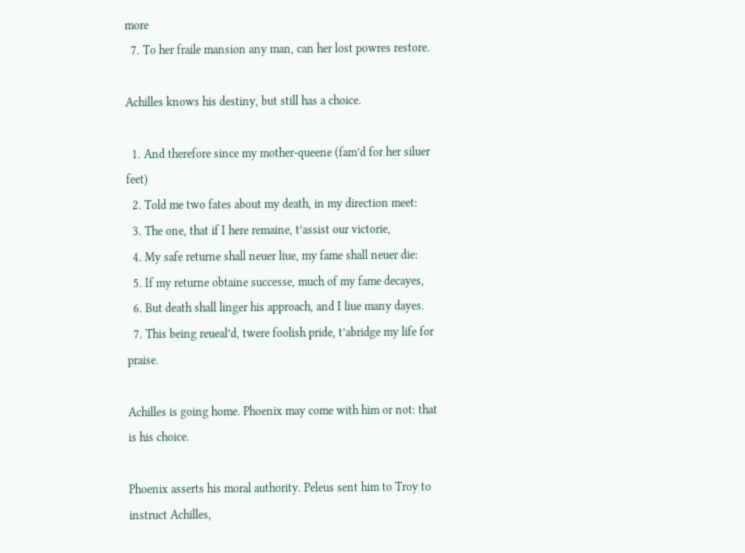more
  7. To her fraile mansion any man, can her lost powres restore.

Achilles knows his destiny, but still has a choice.

  1. And therefore since my mother-queene (fam’d for her siluer feet)
  2. Told me two fates about my death, in my direction meet:
  3. The one, that if I here remaine, t’assist our victorie,
  4. My safe returne shall neuer liue, my fame shall neuer die:
  5. If my returne obtaine successe, much of my fame decayes,
  6. But death shall linger his approach, and I liue many dayes.
  7. This being reueal’d, twere foolish pride, t’abridge my life for praise.

Achilles is going home. Phoenix may come with him or not: that is his choice.

Phoenix asserts his moral authority. Peleus sent him to Troy to instruct Achilles,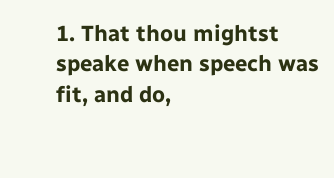1. That thou mightst speake when speech was fit, and do,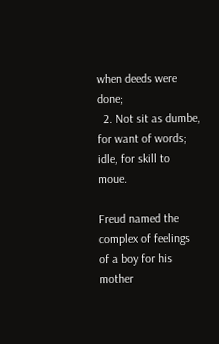when deeds were done;
  2. Not sit as dumbe, for want of words; idle, for skill to moue.

Freud named the complex of feelings of a boy for his mother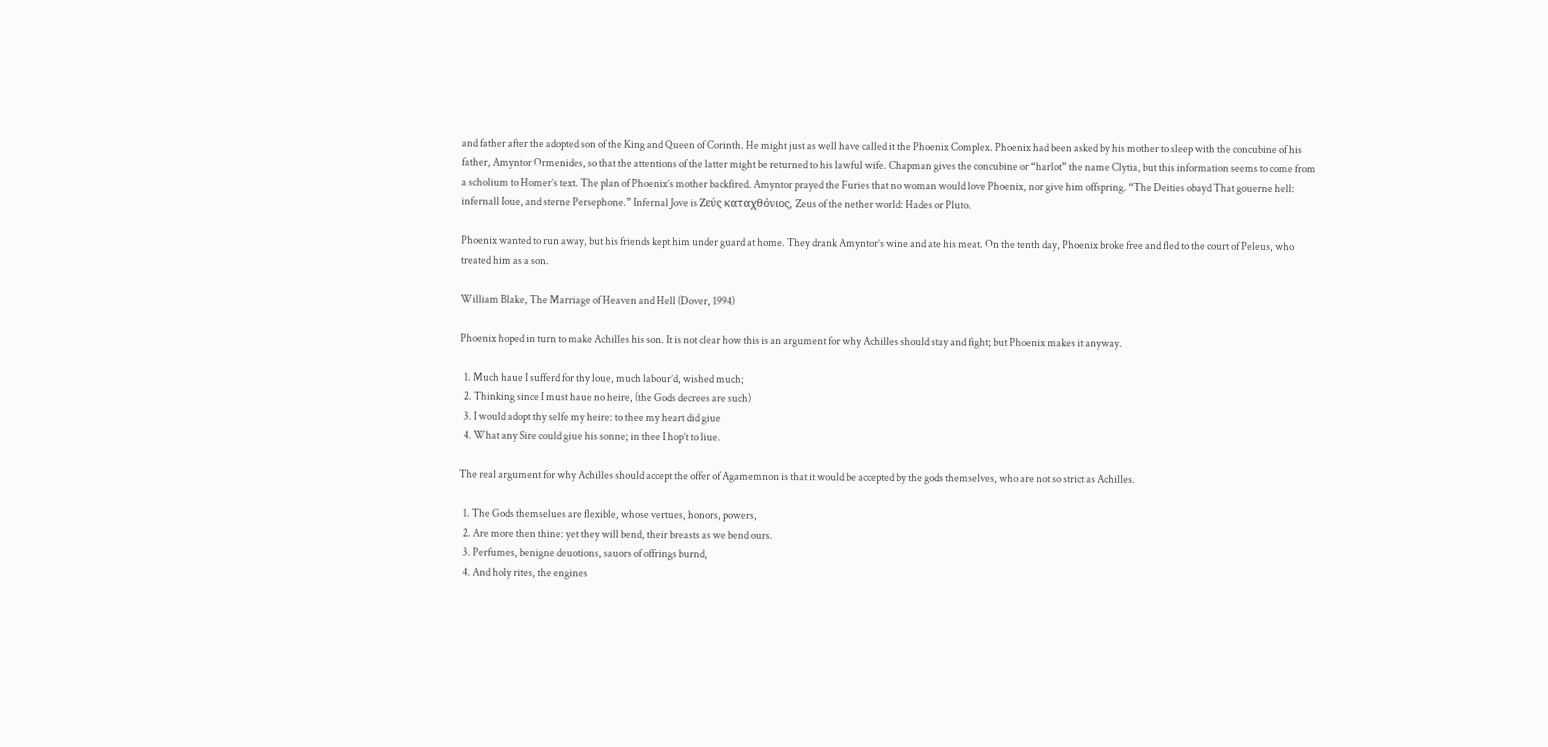and father after the adopted son of the King and Queen of Corinth. He might just as well have called it the Phoenix Complex. Phoenix had been asked by his mother to sleep with the concubine of his father, Amyntor Ormenides, so that the attentions of the latter might be returned to his lawful wife. Chapman gives the concubine or “harlot” the name Clytia, but this information seems to come from a scholium to Homer’s text. The plan of Phoenix’s mother backfired. Amyntor prayed the Furies that no woman would love Phoenix, nor give him offspring. “The Deities obayd That gouerne hell: infernall Ioue, and sterne Persephone.” Infernal Jove is Ζεύς καταχθόνιος, Zeus of the nether world: Hades or Pluto.

Phoenix wanted to run away, but his friends kept him under guard at home. They drank Amyntor’s wine and ate his meat. On the tenth day, Phoenix broke free and fled to the court of Peleus, who treated him as a son.

William Blake, The Marriage of Heaven and Hell (Dover, 1994)

Phoenix hoped in turn to make Achilles his son. It is not clear how this is an argument for why Achilles should stay and fight; but Phoenix makes it anyway.

  1. Much haue I sufferd for thy loue, much labour’d, wished much;
  2. Thinking since I must haue no heire, (the Gods decrees are such)
  3. I would adopt thy selfe my heire: to thee my heart did giue
  4. What any Sire could giue his sonne; in thee I hop’t to liue.

The real argument for why Achilles should accept the offer of Agamemnon is that it would be accepted by the gods themselves, who are not so strict as Achilles.

  1. The Gods themselues are flexible, whose vertues, honors, powers,
  2. Are more then thine: yet they will bend, their breasts as we bend ours.
  3. Perfumes, benigne deuotions, sauors of offrings burnd,
  4. And holy rites, the engines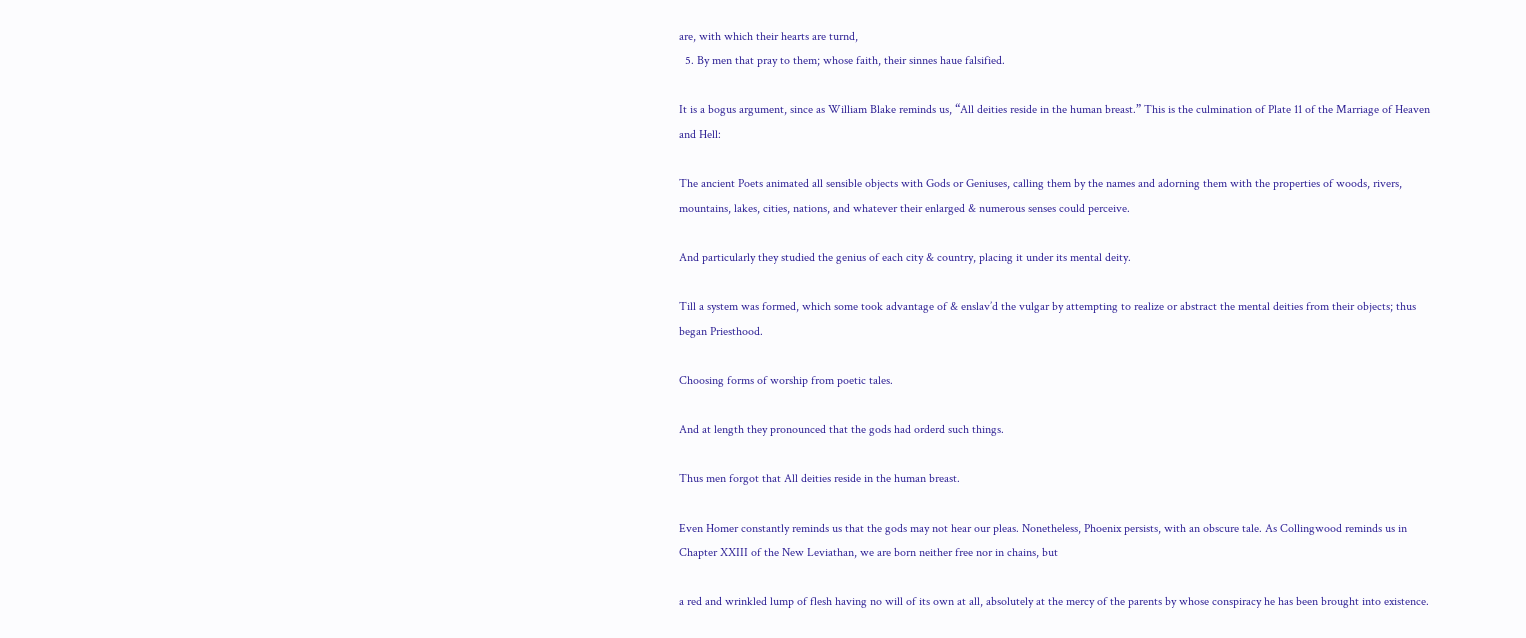are, with which their hearts are turnd,
  5. By men that pray to them; whose faith, their sinnes haue falsified.

It is a bogus argument, since as William Blake reminds us, “All deities reside in the human breast.” This is the culmination of Plate 11 of the Marriage of Heaven and Hell:

The ancient Poets animated all sensible objects with Gods or Geniuses, calling them by the names and adorning them with the properties of woods, rivers, mountains, lakes, cities, nations, and whatever their enlarged & numerous senses could perceive.

And particularly they studied the genius of each city & country, placing it under its mental deity.

Till a system was formed, which some took advantage of & enslav’d the vulgar by attempting to realize or abstract the mental deities from their objects; thus began Priesthood.

Choosing forms of worship from poetic tales.

And at length they pronounced that the gods had orderd such things.

Thus men forgot that All deities reside in the human breast.

Even Homer constantly reminds us that the gods may not hear our pleas. Nonetheless, Phoenix persists, with an obscure tale. As Collingwood reminds us in Chapter XXIII of the New Leviathan, we are born neither free nor in chains, but

a red and wrinkled lump of flesh having no will of its own at all, absolutely at the mercy of the parents by whose conspiracy he has been brought into existence.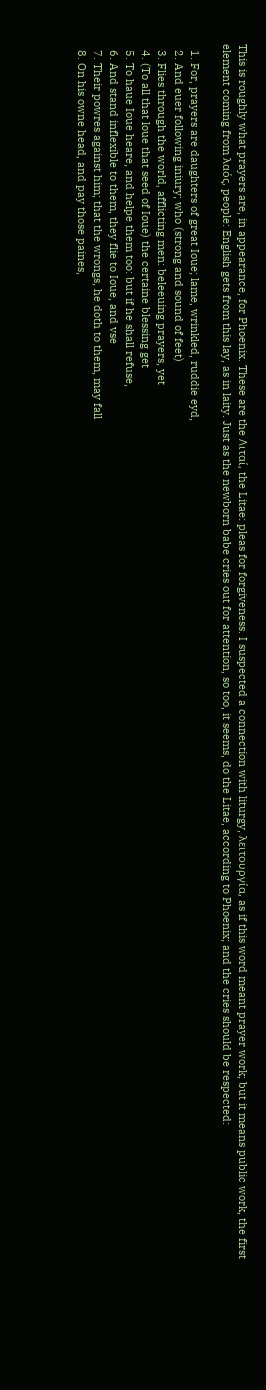This is roughly what prayers are, in appearance, for Phoenix. These are the Λιταί, the Litae: pleas for forgiveness. I suspected a connection with liturgy, λειτουργία, as if this word meant prayer work; but it means public work, the first element coming from λαός, people: English gets from this lay, as in laity. Just as the newborn babe cries out for attention, so too, it seems, do the Litae, according to Phoenix; and the cries should be respected:

  1. For, prayers are daughters of great Ioue; lame, wrinkled, ruddie eyd,
  2. And euer following iniury; who (strong and sound of feet)
  3. Flies through the world, afflicting men: beleeuing prayers, yet
  4. (To all that loue that seed of Ioue) the certaine blessing get
  5. To haue Ioue heare, and helpe them too: but if he shall refuse,
  6. And stand inflexible to them, they flie to Ioue, and vse
  7. Their powres against him; that the wrongs, he doth to them, may fall
  8. On his owne head, and pay those paines,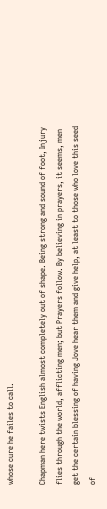whose cure he failes to call.

Chapman here twists English almost completely out of shape. Being strong and sound of foot, Injury flies through the world, afflicting men; but Prayers follow. By believing in prayers, it seems, men get the certain blessing of having Jove hear them and give help, at least to those who love this seed of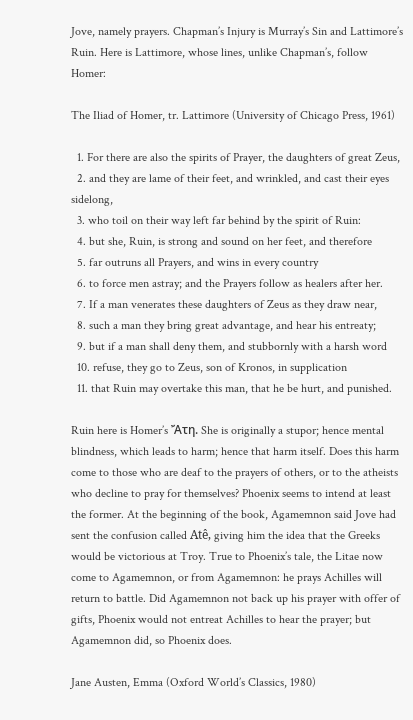Jove, namely prayers. Chapman’s Injury is Murray’s Sin and Lattimore’s Ruin. Here is Lattimore, whose lines, unlike Chapman’s, follow Homer:

The Iliad of Homer, tr. Lattimore (University of Chicago Press, 1961)

  1. For there are also the spirits of Prayer, the daughters of great Zeus,
  2. and they are lame of their feet, and wrinkled, and cast their eyes sidelong,
  3. who toil on their way left far behind by the spirit of Ruin:
  4. but she, Ruin, is strong and sound on her feet, and therefore
  5. far outruns all Prayers, and wins in every country
  6. to force men astray; and the Prayers follow as healers after her.
  7. If a man venerates these daughters of Zeus as they draw near,
  8. such a man they bring great advantage, and hear his entreaty;
  9. but if a man shall deny them, and stubbornly with a harsh word
  10. refuse, they go to Zeus, son of Kronos, in supplication
  11. that Ruin may overtake this man, that he be hurt, and punished.

Ruin here is Homer’s Ἄτη. She is originally a stupor; hence mental blindness, which leads to harm; hence that harm itself. Does this harm come to those who are deaf to the prayers of others, or to the atheists who decline to pray for themselves? Phoenix seems to intend at least the former. At the beginning of the book, Agamemnon said Jove had sent the confusion called Atê, giving him the idea that the Greeks would be victorious at Troy. True to Phoenix’s tale, the Litae now come to Agamemnon, or from Agamemnon: he prays Achilles will return to battle. Did Agamemnon not back up his prayer with offer of gifts, Phoenix would not entreat Achilles to hear the prayer; but Agamemnon did, so Phoenix does.

Jane Austen, Emma (Oxford World’s Classics, 1980)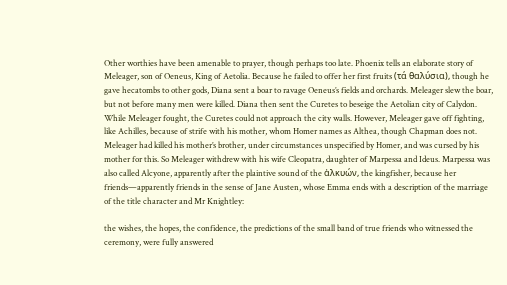Other worthies have been amenable to prayer, though perhaps too late. Phoenix tells an elaborate story of Meleager, son of Oeneus, King of Aetolia. Because he failed to offer her first fruits (τά θαλύσια), though he gave hecatombs to other gods, Diana sent a boar to ravage Oeneus’s fields and orchards. Meleager slew the boar, but not before many men were killed. Diana then sent the Curetes to beseige the Aetolian city of Calydon. While Meleager fought, the Curetes could not approach the city walls. However, Meleager gave off fighting, like Achilles, because of strife with his mother, whom Homer names as Althea, though Chapman does not. Meleager had killed his mother’s brother, under circumstances unspecified by Homer, and was cursed by his mother for this. So Meleager withdrew with his wife Cleopatra, daughter of Marpessa and Ideus. Marpessa was also called Alcyone, apparently after the plaintive sound of the ἀλκυών, the kingfisher, because her friends—apparently friends in the sense of Jane Austen, whose Emma ends with a description of the marriage of the title character and Mr Knightley:

the wishes, the hopes, the confidence, the predictions of the small band of true friends who witnessed the ceremony, were fully answered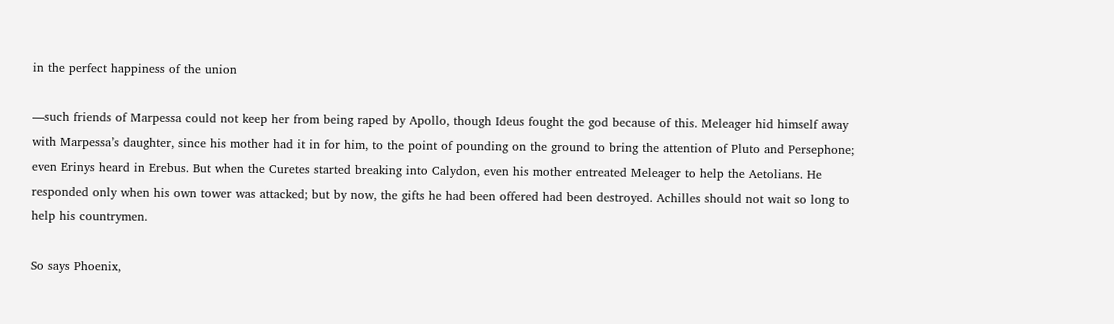in the perfect happiness of the union

—such friends of Marpessa could not keep her from being raped by Apollo, though Ideus fought the god because of this. Meleager hid himself away with Marpessa’s daughter, since his mother had it in for him, to the point of pounding on the ground to bring the attention of Pluto and Persephone; even Erinys heard in Erebus. But when the Curetes started breaking into Calydon, even his mother entreated Meleager to help the Aetolians. He responded only when his own tower was attacked; but by now, the gifts he had been offered had been destroyed. Achilles should not wait so long to help his countrymen.

So says Phoenix,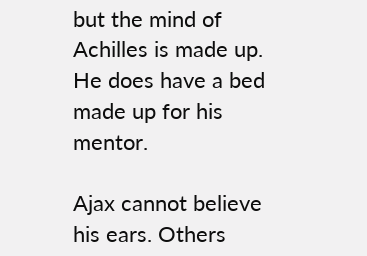but the mind of Achilles is made up. He does have a bed made up for his mentor.

Ajax cannot believe his ears. Others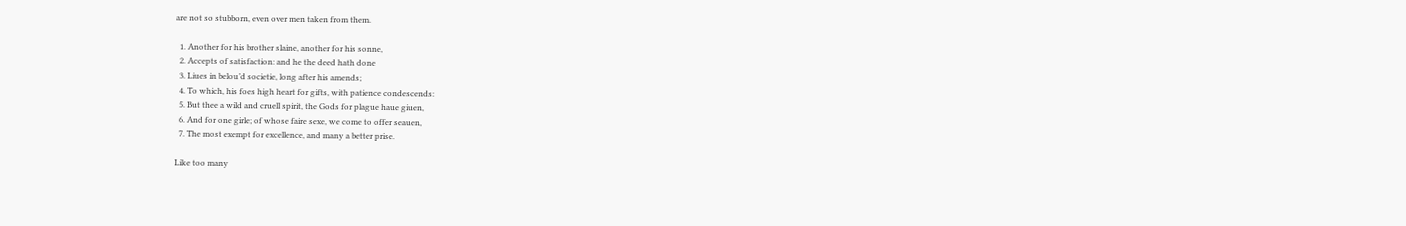are not so stubborn, even over men taken from them.

  1. Another for his brother slaine, another for his sonne,
  2. Accepts of satisfaction: and he the deed hath done
  3. Liues in belou’d societie, long after his amends;
  4. To which, his foes high heart for gifts, with patience condescends:
  5. But thee a wild and cruell spirit, the Gods for plague haue giuen,
  6. And for one girle; of whose faire sexe, we come to offer seauen,
  7. The most exempt for excellence, and many a better prise.

Like too many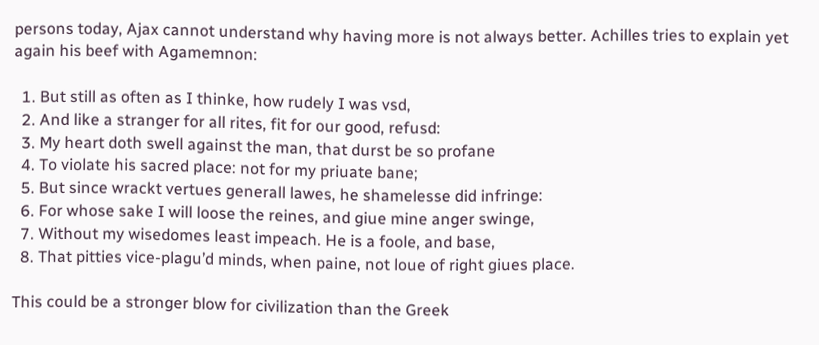persons today, Ajax cannot understand why having more is not always better. Achilles tries to explain yet again his beef with Agamemnon:

  1. But still as often as I thinke, how rudely I was vsd,
  2. And like a stranger for all rites, fit for our good, refusd:
  3. My heart doth swell against the man, that durst be so profane
  4. To violate his sacred place: not for my priuate bane;
  5. But since wrackt vertues generall lawes, he shamelesse did infringe:
  6. For whose sake I will loose the reines, and giue mine anger swinge,
  7. Without my wisedomes least impeach. He is a foole, and base,
  8. That pitties vice-plagu’d minds, when paine, not loue of right giues place.

This could be a stronger blow for civilization than the Greek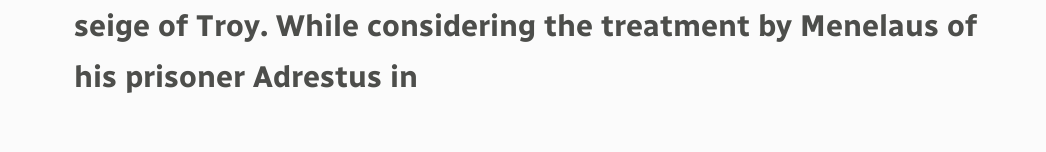seige of Troy. While considering the treatment by Menelaus of his prisoner Adrestus in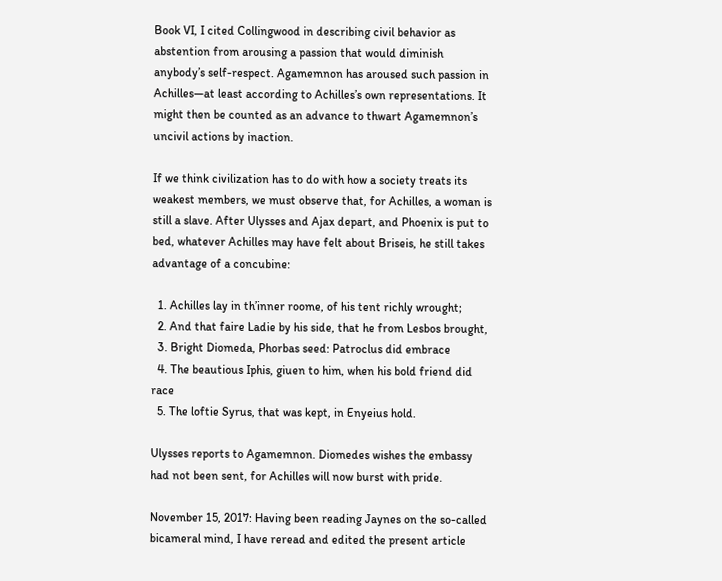Book VI, I cited Collingwood in describing civil behavior as abstention from arousing a passion that would diminish anybody’s self-respect. Agamemnon has aroused such passion in Achilles—at least according to Achilles’s own representations. It might then be counted as an advance to thwart Agamemnon’s uncivil actions by inaction.

If we think civilization has to do with how a society treats its weakest members, we must observe that, for Achilles, a woman is still a slave. After Ulysses and Ajax depart, and Phoenix is put to bed, whatever Achilles may have felt about Briseis, he still takes advantage of a concubine:

  1. Achilles lay in th’inner roome, of his tent richly wrought;
  2. And that faire Ladie by his side, that he from Lesbos brought,
  3. Bright Diomeda, Phorbas seed: Patroclus did embrace
  4. The beautious Iphis, giuen to him, when his bold friend did race
  5. The loftie Syrus, that was kept, in Enyeius hold.

Ulysses reports to Agamemnon. Diomedes wishes the embassy had not been sent, for Achilles will now burst with pride.

November 15, 2017: Having been reading Jaynes on the so-called bicameral mind, I have reread and edited the present article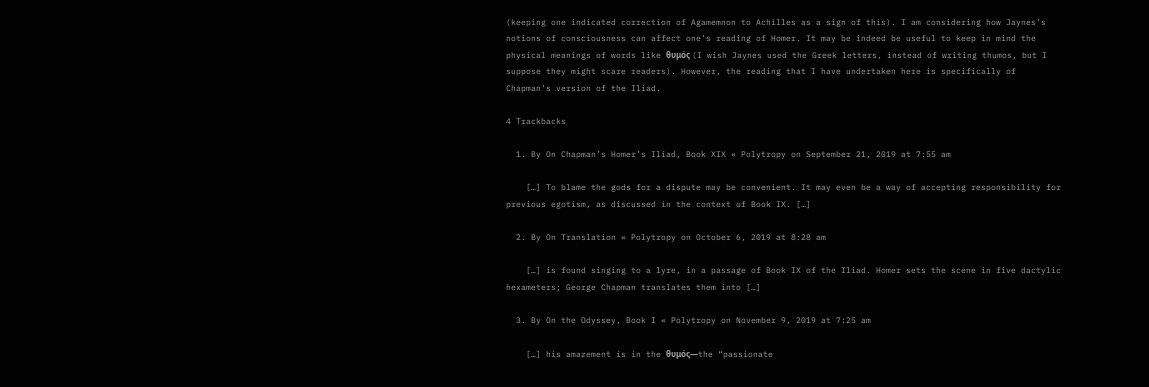(keeping one indicated correction of Agamemnon to Achilles as a sign of this). I am considering how Jaynes’s notions of consciousness can affect one’s reading of Homer. It may be indeed be useful to keep in mind the physical meanings of words like θυμός (I wish Jaynes used the Greek letters, instead of writing thumos, but I suppose they might scare readers). However, the reading that I have undertaken here is specifically of Chapman’s version of the Iliad.

4 Trackbacks

  1. By On Chapman’s Homer’s Iliad, Book XIX « Polytropy on September 21, 2019 at 7:55 am

    […] To blame the gods for a dispute may be convenient. It may even be a way of accepting responsibility for previous egotism, as discussed in the context of Book IX. […]

  2. By On Translation « Polytropy on October 6, 2019 at 8:28 am

    […] is found singing to a lyre, in a passage of Book IX of the Iliad. Homer sets the scene in five dactylic hexameters; George Chapman translates them into […]

  3. By On the Odyssey, Book I « Polytropy on November 9, 2019 at 7:25 am

    […] his amazement is in the θυμός—the “passionate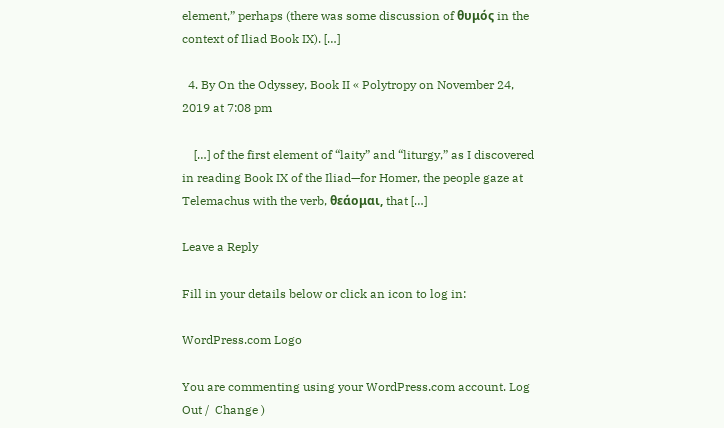element,” perhaps (there was some discussion of θυμός in the context of Iliad Book IX). […]

  4. By On the Odyssey, Book II « Polytropy on November 24, 2019 at 7:08 pm

    […] of the first element of “laity” and “liturgy,” as I discovered in reading Book IX of the Iliad—for Homer, the people gaze at Telemachus with the verb, θεάομαι, that […]

Leave a Reply

Fill in your details below or click an icon to log in:

WordPress.com Logo

You are commenting using your WordPress.com account. Log Out /  Change )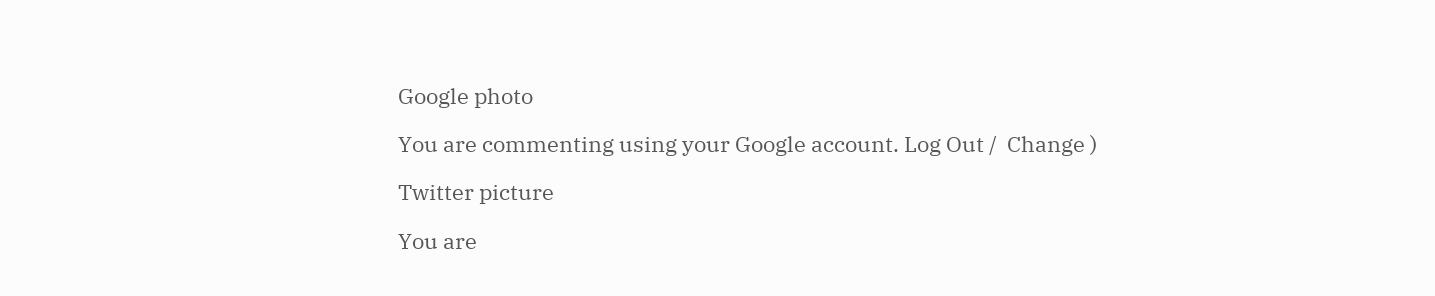Google photo

You are commenting using your Google account. Log Out /  Change )

Twitter picture

You are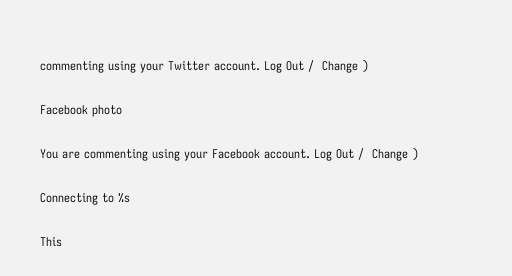commenting using your Twitter account. Log Out /  Change )

Facebook photo

You are commenting using your Facebook account. Log Out /  Change )

Connecting to %s

This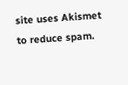site uses Akismet to reduce spam.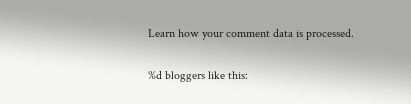Learn how your comment data is processed.

%d bloggers like this: